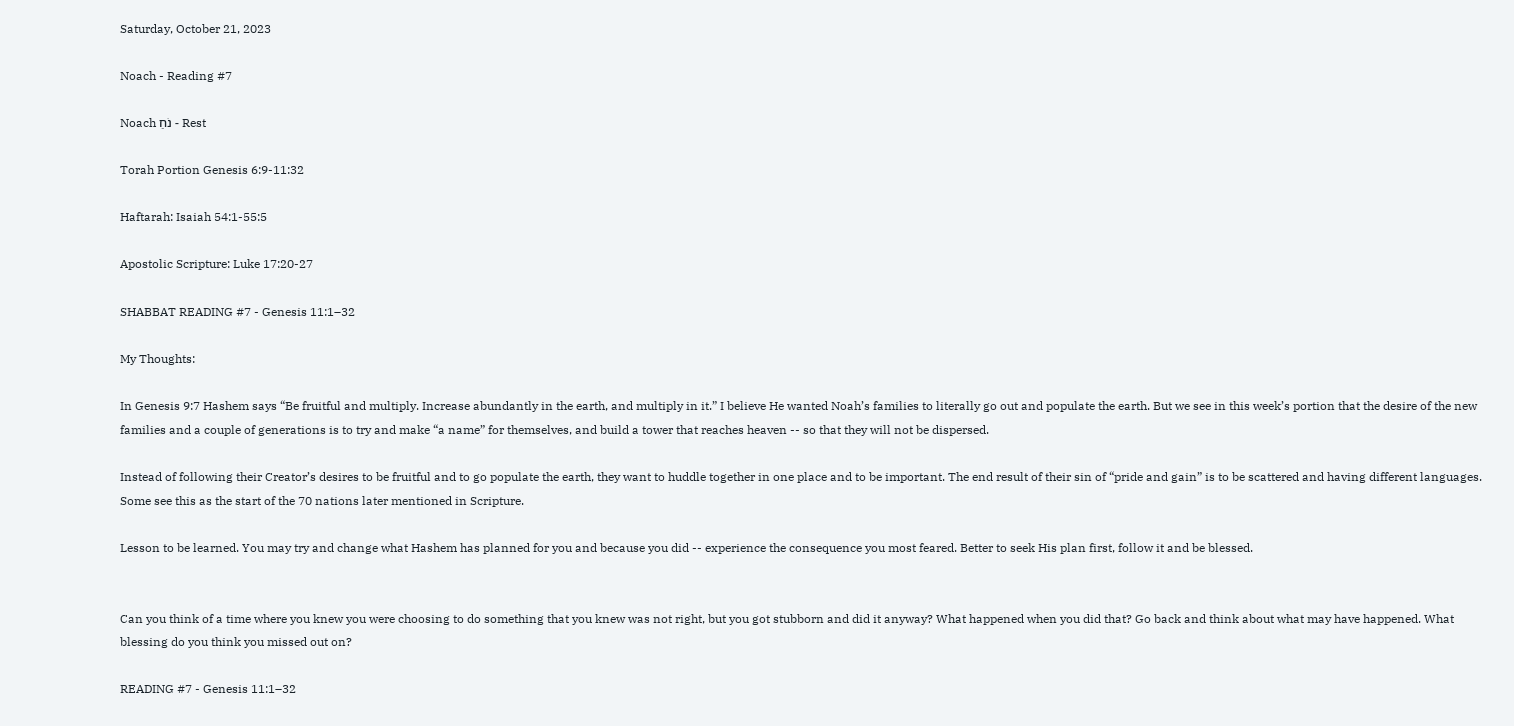Saturday, October 21, 2023

Noach - Reading #7

Noach נֹחַ - Rest

Torah Portion Genesis 6:9-11:32

Haftarah: Isaiah 54:1-55:5

Apostolic Scripture: Luke 17:20-27

SHABBAT READING #7 - Genesis 11:1–32

My Thoughts:

In Genesis 9:7 Hashem says “Be fruitful and multiply. Increase abundantly in the earth, and multiply in it.” I believe He wanted Noah’s families to literally go out and populate the earth. But we see in this week’s portion that the desire of the new families and a couple of generations is to try and make “a name” for themselves, and build a tower that reaches heaven -- so that they will not be dispersed.

Instead of following their Creator’s desires to be fruitful and to go populate the earth, they want to huddle together in one place and to be important. The end result of their sin of “pride and gain” is to be scattered and having different languages. Some see this as the start of the 70 nations later mentioned in Scripture.

Lesson to be learned. You may try and change what Hashem has planned for you and because you did -- experience the consequence you most feared. Better to seek His plan first, follow it and be blessed.


Can you think of a time where you knew you were choosing to do something that you knew was not right, but you got stubborn and did it anyway? What happened when you did that? Go back and think about what may have happened. What blessing do you think you missed out on?

READING #7 - Genesis 11:1–32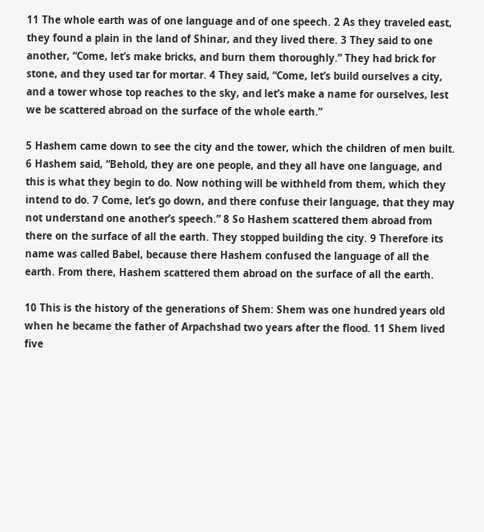11 The whole earth was of one language and of one speech. 2 As they traveled east, they found a plain in the land of Shinar, and they lived there. 3 They said to one another, “Come, let’s make bricks, and burn them thoroughly.” They had brick for stone, and they used tar for mortar. 4 They said, “Come, let’s build ourselves a city, and a tower whose top reaches to the sky, and let’s make a name for ourselves, lest we be scattered abroad on the surface of the whole earth.”

5 Hashem came down to see the city and the tower, which the children of men built. 6 Hashem said, “Behold, they are one people, and they all have one language, and this is what they begin to do. Now nothing will be withheld from them, which they intend to do. 7 Come, let’s go down, and there confuse their language, that they may not understand one another’s speech.” 8 So Hashem scattered them abroad from there on the surface of all the earth. They stopped building the city. 9 Therefore its name was called Babel, because there Hashem confused the language of all the earth. From there, Hashem scattered them abroad on the surface of all the earth.

10 This is the history of the generations of Shem: Shem was one hundred years old when he became the father of Arpachshad two years after the flood. 11 Shem lived five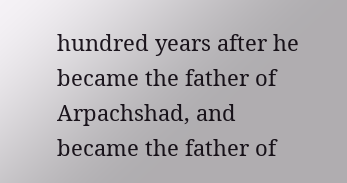hundred years after he became the father of Arpachshad, and became the father of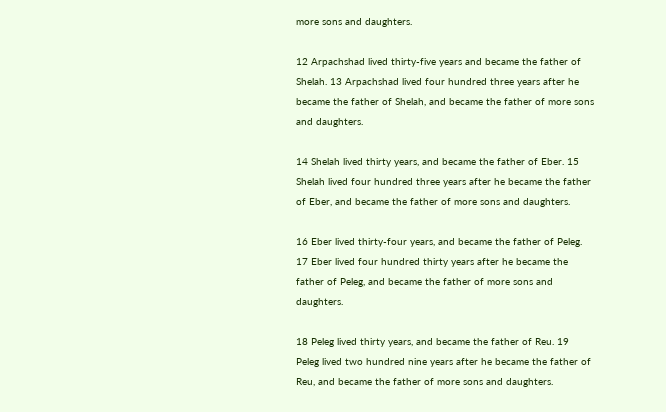more sons and daughters.

12 Arpachshad lived thirty-five years and became the father of Shelah. 13 Arpachshad lived four hundred three years after he became the father of Shelah, and became the father of more sons and daughters.

14 Shelah lived thirty years, and became the father of Eber. 15 Shelah lived four hundred three years after he became the father of Eber, and became the father of more sons and daughters.

16 Eber lived thirty-four years, and became the father of Peleg. 17 Eber lived four hundred thirty years after he became the father of Peleg, and became the father of more sons and daughters.

18 Peleg lived thirty years, and became the father of Reu. 19 Peleg lived two hundred nine years after he became the father of Reu, and became the father of more sons and daughters.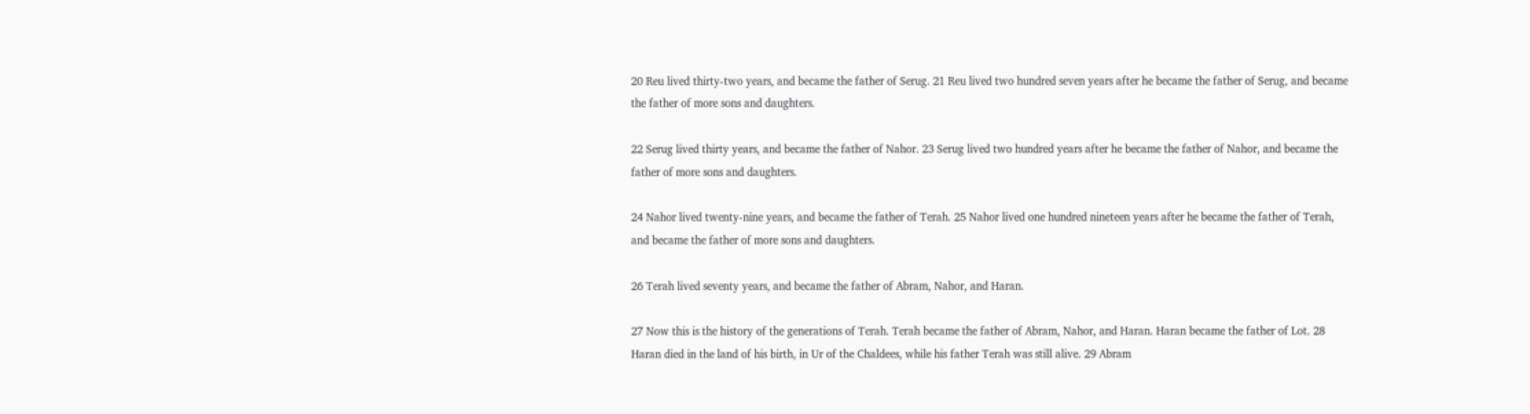20 Reu lived thirty-two years, and became the father of Serug. 21 Reu lived two hundred seven years after he became the father of Serug, and became the father of more sons and daughters.

22 Serug lived thirty years, and became the father of Nahor. 23 Serug lived two hundred years after he became the father of Nahor, and became the father of more sons and daughters.

24 Nahor lived twenty-nine years, and became the father of Terah. 25 Nahor lived one hundred nineteen years after he became the father of Terah, and became the father of more sons and daughters.

26 Terah lived seventy years, and became the father of Abram, Nahor, and Haran.

27 Now this is the history of the generations of Terah. Terah became the father of Abram, Nahor, and Haran. Haran became the father of Lot. 28 Haran died in the land of his birth, in Ur of the Chaldees, while his father Terah was still alive. 29 Abram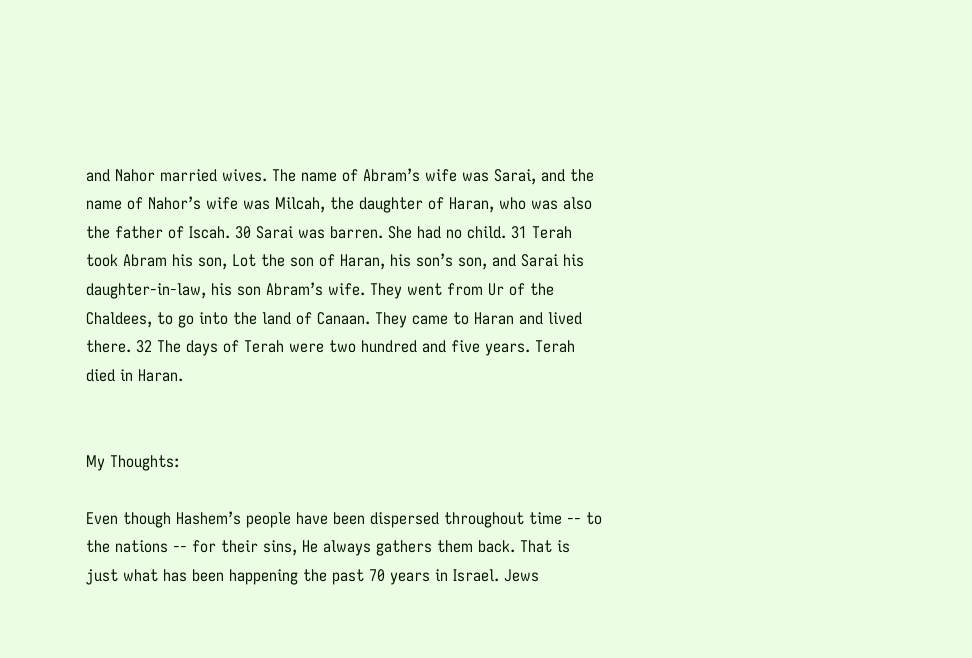and Nahor married wives. The name of Abram’s wife was Sarai, and the name of Nahor’s wife was Milcah, the daughter of Haran, who was also the father of Iscah. 30 Sarai was barren. She had no child. 31 Terah took Abram his son, Lot the son of Haran, his son’s son, and Sarai his daughter-in-law, his son Abram’s wife. They went from Ur of the Chaldees, to go into the land of Canaan. They came to Haran and lived there. 32 The days of Terah were two hundred and five years. Terah died in Haran.


My Thoughts:

Even though Hashem’s people have been dispersed throughout time -- to the nations -- for their sins, He always gathers them back. That is just what has been happening the past 70 years in Israel. Jews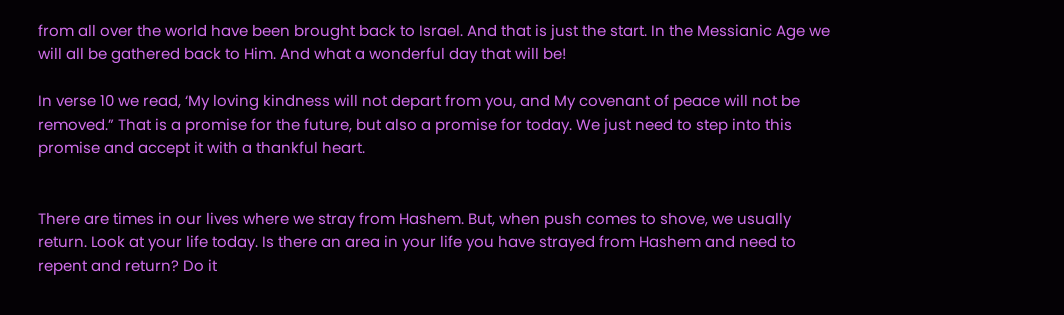from all over the world have been brought back to Israel. And that is just the start. In the Messianic Age we will all be gathered back to Him. And what a wonderful day that will be!

In verse 10 we read, ‘My loving kindness will not depart from you, and My covenant of peace will not be removed.” That is a promise for the future, but also a promise for today. We just need to step into this promise and accept it with a thankful heart.


There are times in our lives where we stray from Hashem. But, when push comes to shove, we usually return. Look at your life today. Is there an area in your life you have strayed from Hashem and need to repent and return? Do it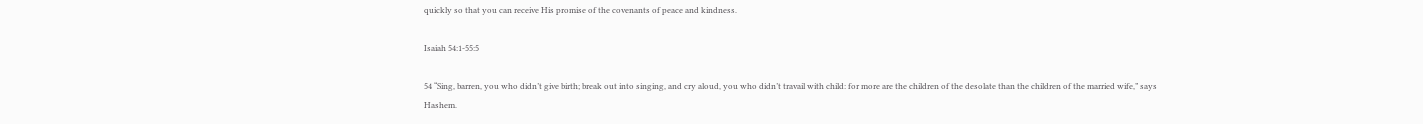quickly so that you can receive His promise of the covenants of peace and kindness.

Isaiah 54:1-55:5

54 “Sing, barren, you who didn’t give birth; break out into singing, and cry aloud, you who didn’t travail with child: for more are the children of the desolate than the children of the married wife,” says Hashem.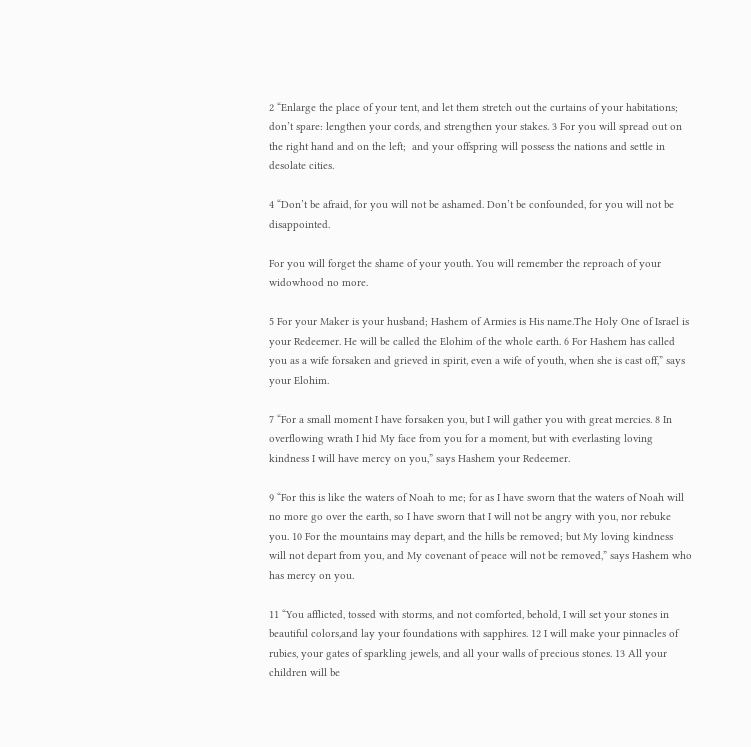2 “Enlarge the place of your tent, and let them stretch out the curtains of your habitations; don’t spare: lengthen your cords, and strengthen your stakes. 3 For you will spread out on the right hand and on the left;  and your offspring will possess the nations and settle in desolate cities.

4 “Don’t be afraid, for you will not be ashamed. Don’t be confounded, for you will not be disappointed.

For you will forget the shame of your youth. You will remember the reproach of your widowhood no more.

5 For your Maker is your husband; Hashem of Armies is His name.The Holy One of Israel is your Redeemer. He will be called the Elohim of the whole earth. 6 For Hashem has called you as a wife forsaken and grieved in spirit, even a wife of youth, when she is cast off,” says your Elohim.

7 “For a small moment I have forsaken you, but I will gather you with great mercies. 8 In overflowing wrath I hid My face from you for a moment, but with everlasting loving kindness I will have mercy on you,” says Hashem your Redeemer.

9 “For this is like the waters of Noah to me; for as I have sworn that the waters of Noah will no more go over the earth, so I have sworn that I will not be angry with you, nor rebuke you. 10 For the mountains may depart, and the hills be removed; but My loving kindness will not depart from you, and My covenant of peace will not be removed,” says Hashem who has mercy on you.

11 “You afflicted, tossed with storms, and not comforted, behold, I will set your stones in beautiful colors,and lay your foundations with sapphires. 12 I will make your pinnacles of rubies, your gates of sparkling jewels, and all your walls of precious stones. 13 All your children will be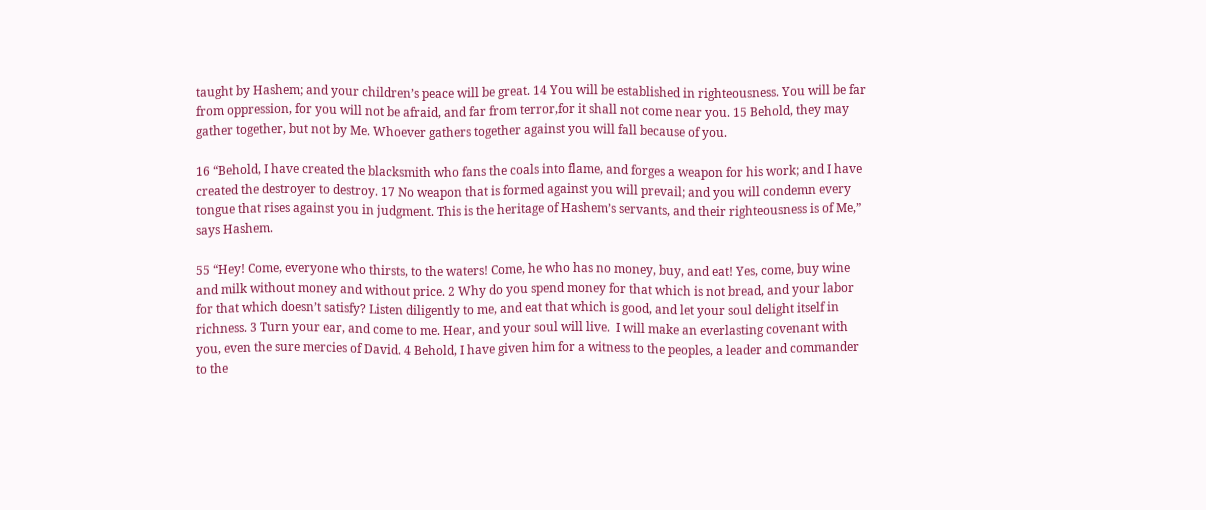taught by Hashem; and your children’s peace will be great. 14 You will be established in righteousness. You will be far from oppression, for you will not be afraid, and far from terror,for it shall not come near you. 15 Behold, they may gather together, but not by Me. Whoever gathers together against you will fall because of you.

16 “Behold, I have created the blacksmith who fans the coals into flame, and forges a weapon for his work; and I have created the destroyer to destroy. 17 No weapon that is formed against you will prevail; and you will condemn every tongue that rises against you in judgment. This is the heritage of Hashem’s servants, and their righteousness is of Me,” says Hashem.

55 “Hey! Come, everyone who thirsts, to the waters! Come, he who has no money, buy, and eat! Yes, come, buy wine and milk without money and without price. 2 Why do you spend money for that which is not bread, and your labor for that which doesn’t satisfy? Listen diligently to me, and eat that which is good, and let your soul delight itself in richness. 3 Turn your ear, and come to me. Hear, and your soul will live.  I will make an everlasting covenant with you, even the sure mercies of David. 4 Behold, I have given him for a witness to the peoples, a leader and commander to the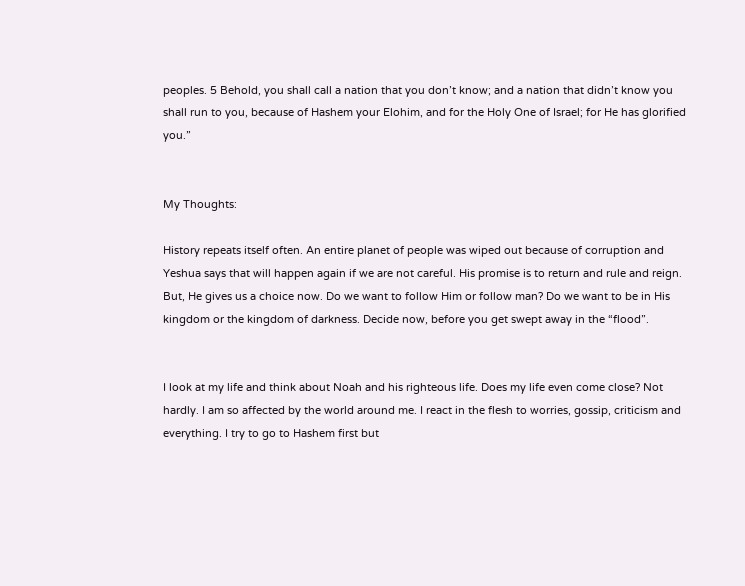peoples. 5 Behold, you shall call a nation that you don’t know; and a nation that didn’t know you shall run to you, because of Hashem your Elohim, and for the Holy One of Israel; for He has glorified you.”


My Thoughts:

History repeats itself often. An entire planet of people was wiped out because of corruption and Yeshua says that will happen again if we are not careful. His promise is to return and rule and reign. But, He gives us a choice now. Do we want to follow Him or follow man? Do we want to be in His kingdom or the kingdom of darkness. Decide now, before you get swept away in the “flood”.


I look at my life and think about Noah and his righteous life. Does my life even come close? Not hardly. I am so affected by the world around me. I react in the flesh to worries, gossip, criticism and everything. I try to go to Hashem first but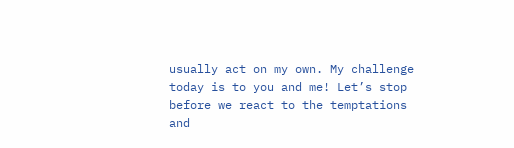usually act on my own. My challenge today is to you and me! Let’s stop before we react to the temptations and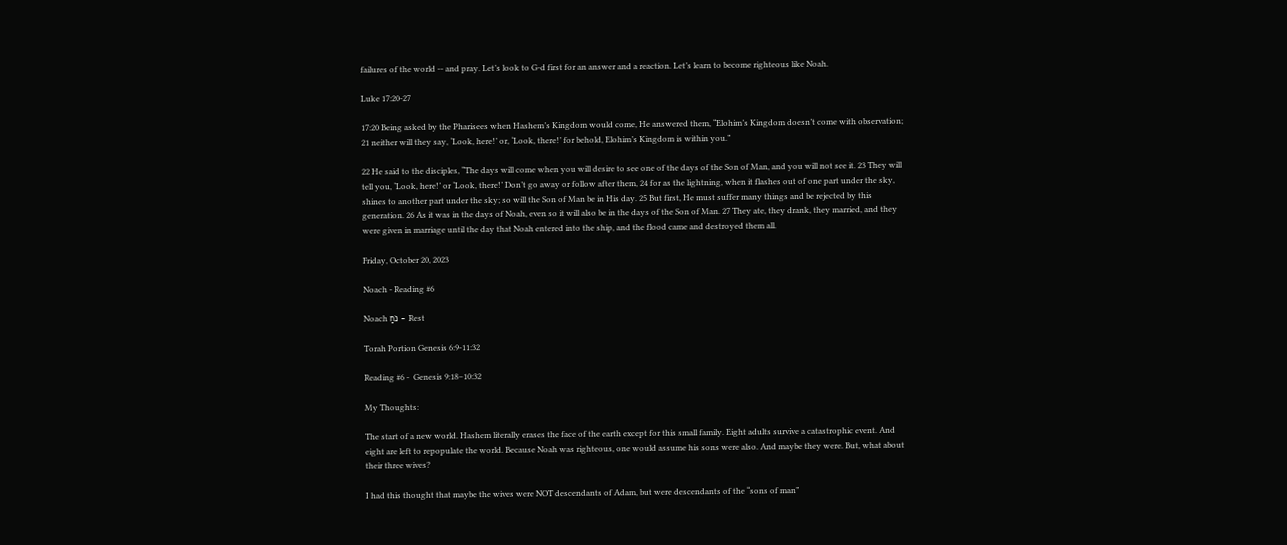failures of the world -- and pray. Let’s look to G-d first for an answer and a reaction. Let’s learn to become righteous like Noah.

Luke 17:20-27

17:20 Being asked by the Pharisees when Hashem’s Kingdom would come, He answered them, “Elohim’s Kingdom doesn’t come with observation; 21 neither will they say, ‘Look, here!’ or, ‘Look, there!’ for behold, Elohim’s Kingdom is within you.”

22 He said to the disciples, “The days will come when you will desire to see one of the days of the Son of Man, and you will not see it. 23 They will tell you, ‘Look, here!’ or ‘Look, there!’ Don’t go away or follow after them, 24 for as the lightning, when it flashes out of one part under the sky, shines to another part under the sky; so will the Son of Man be in His day. 25 But first, He must suffer many things and be rejected by this generation. 26 As it was in the days of Noah, even so it will also be in the days of the Son of Man. 27 They ate, they drank, they married, and they were given in marriage until the day that Noah entered into the ship, and the flood came and destroyed them all.

Friday, October 20, 2023

Noach - Reading #6

Noach נֹחַ - Rest

Torah Portion Genesis 6:9-11:32

Reading #6 -  Genesis 9:18–10:32

My Thoughts:

The start of a new world. Hashem literally erases the face of the earth except for this small family. Eight adults survive a catastrophic event. And eight are left to repopulate the world. Because Noah was righteous, one would assume his sons were also. And maybe they were. But, what about their three wives?

I had this thought that maybe the wives were NOT descendants of Adam, but were descendants of the “sons of man”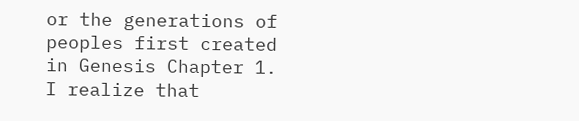or the generations of peoples first created in Genesis Chapter 1. I realize that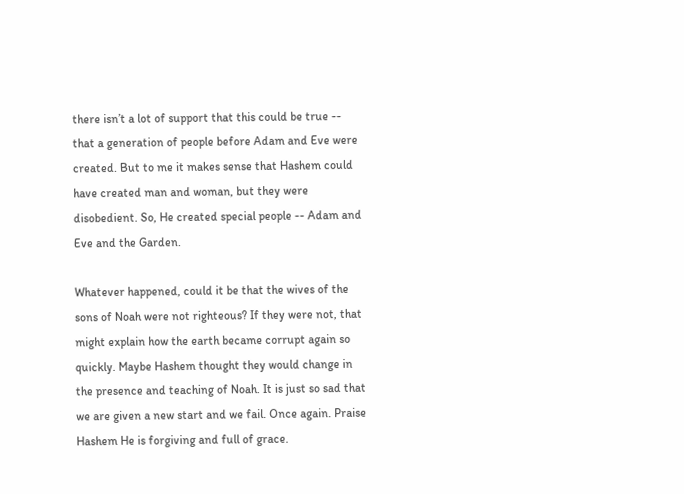there isn’t a lot of support that this could be true -- that a generation of people before Adam and Eve were created. But to me it makes sense that Hashem could have created man and woman, but they were disobedient. So, He created special people -- Adam and Eve and the Garden.

Whatever happened, could it be that the wives of the sons of Noah were not righteous? If they were not, that might explain how the earth became corrupt again so quickly. Maybe Hashem thought they would change in the presence and teaching of Noah. It is just so sad that we are given a new start and we fail. Once again. Praise Hashem He is forgiving and full of grace.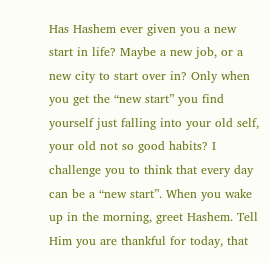Has Hashem ever given you a new start in life? Maybe a new job, or a new city to start over in? Only when you get the “new start” you find yourself just falling into your old self, your old not so good habits? I challenge you to think that every day can be a “new start”. When you wake up in the morning, greet Hashem. Tell Him you are thankful for today, that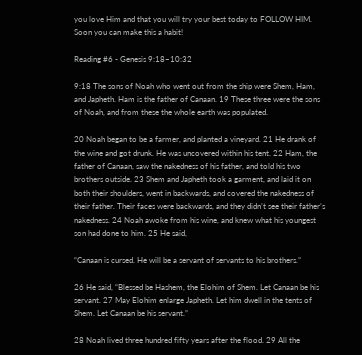you love Him and that you will try your best today to FOLLOW HIM. Soon you can make this a habit!

Reading #6 - Genesis 9:18–10:32

9:18 The sons of Noah who went out from the ship were Shem, Ham, and Japheth. Ham is the father of Canaan. 19 These three were the sons of Noah, and from these the whole earth was populated.

20 Noah began to be a farmer, and planted a vineyard. 21 He drank of the wine and got drunk. He was uncovered within his tent. 22 Ham, the father of Canaan, saw the nakedness of his father, and told his two brothers outside. 23 Shem and Japheth took a garment, and laid it on both their shoulders, went in backwards, and covered the nakedness of their father. Their faces were backwards, and they didn’t see their father’s nakedness. 24 Noah awoke from his wine, and knew what his youngest son had done to him. 25 He said,

“Canaan is cursed. He will be a servant of servants to his brothers.”

26 He said, “Blessed be Hashem, the Elohim of Shem. Let Canaan be his servant. 27 May Elohim enlarge Japheth. Let him dwell in the tents of Shem. Let Canaan be his servant.”

28 Noah lived three hundred fifty years after the flood. 29 All the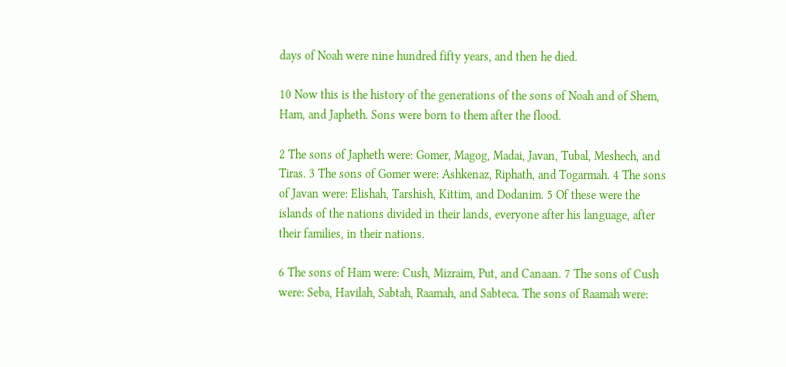days of Noah were nine hundred fifty years, and then he died.

10 Now this is the history of the generations of the sons of Noah and of Shem, Ham, and Japheth. Sons were born to them after the flood.

2 The sons of Japheth were: Gomer, Magog, Madai, Javan, Tubal, Meshech, and Tiras. 3 The sons of Gomer were: Ashkenaz, Riphath, and Togarmah. 4 The sons of Javan were: Elishah, Tarshish, Kittim, and Dodanim. 5 Of these were the islands of the nations divided in their lands, everyone after his language, after their families, in their nations.

6 The sons of Ham were: Cush, Mizraim, Put, and Canaan. 7 The sons of Cush were: Seba, Havilah, Sabtah, Raamah, and Sabteca. The sons of Raamah were: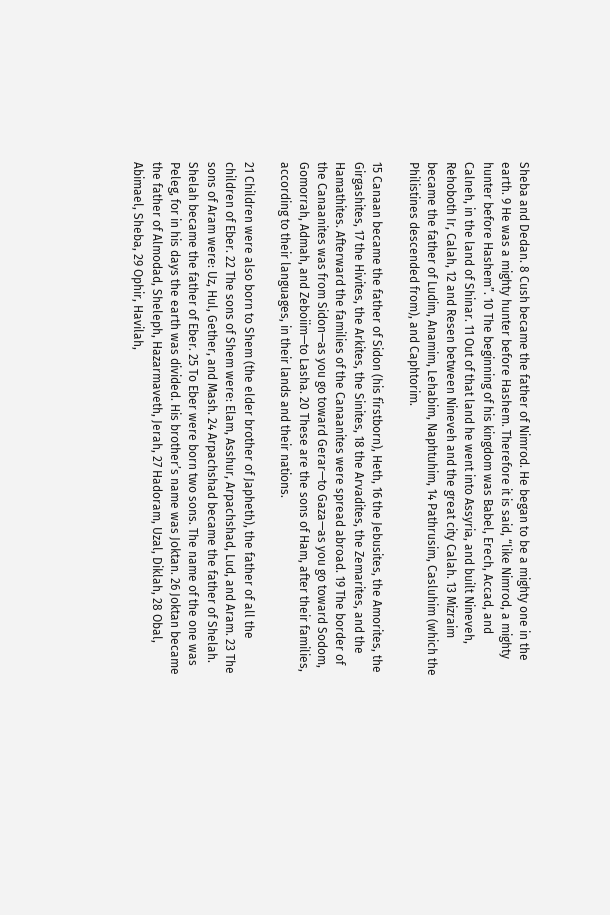Sheba and Dedan. 8 Cush became the father of Nimrod. He began to be a mighty one in the earth. 9 He was a mighty hunter before Hashem. Therefore it is said, “like Nimrod, a mighty hunter before Hashem”. 10 The beginning of his kingdom was Babel, Erech, Accad, and Calneh, in the land of Shinar. 11 Out of that land he went into Assyria, and built Nineveh, Rehoboth Ir, Calah, 12 and Resen between Nineveh and the great city Calah. 13 Mizraim became the father of Ludim, Anamim, Lehabim, Naphtuhim, 14 Pathrusim, Casluhim (which the Philistines descended from), and Caphtorim.

15 Canaan became the father of Sidon (his firstborn), Heth, 16 the Jebusites, the Amorites, the Girgashites, 17 the Hivites, the Arkites, the Sinites, 18 the Arvadites, the Zemarites, and the Hamathites. Afterward the families of the Canaanites were spread abroad. 19 The border of the Canaanites was from Sidon—as you go toward Gerar—to Gaza—as you go toward Sodom, Gomorrah, Admah, and Zeboiim—to Lasha. 20 These are the sons of Ham, after their families, according to their languages, in their lands and their nations.

21 Children were also born to Shem (the elder brother of Japheth), the father of all the children of Eber. 22 The sons of Shem were: Elam, Asshur, Arpachshad, Lud, and Aram. 23 The sons of Aram were: Uz, Hul, Gether, and Mash. 24 Arpachshad became the father of Shelah. Shelah became the father of Eber. 25 To Eber were born two sons. The name of the one was Peleg, for in his days the earth was divided. His brother’s name was Joktan. 26 Joktan became the father of Almodad, Sheleph, Hazarmaveth, Jerah, 27 Hadoram, Uzal, Diklah, 28 Obal, Abimael, Sheba, 29 Ophir, Havilah,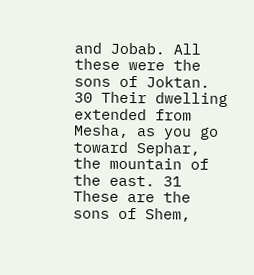and Jobab. All these were the sons of Joktan. 30 Their dwelling extended from Mesha, as you go toward Sephar, the mountain of the east. 31 These are the sons of Shem,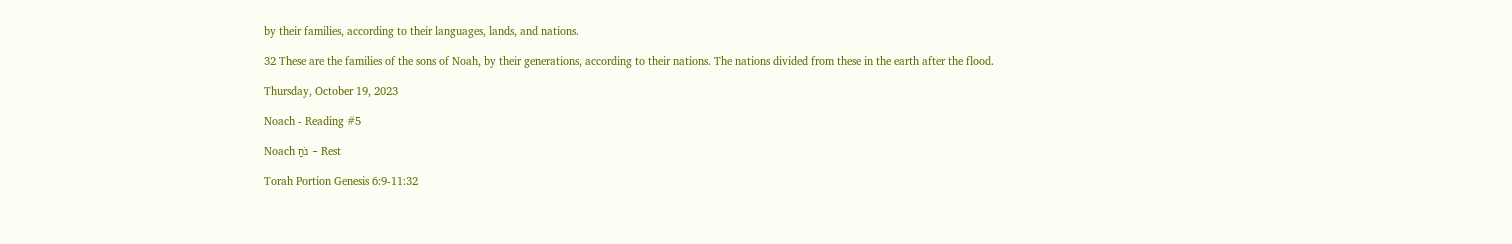by their families, according to their languages, lands, and nations.

32 These are the families of the sons of Noah, by their generations, according to their nations. The nations divided from these in the earth after the flood.

Thursday, October 19, 2023

Noach - Reading #5

Noach נֹחַ - Rest

Torah Portion Genesis 6:9-11:32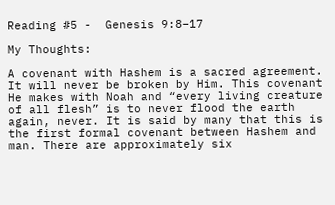Reading #5 -  Genesis 9:8–17

My Thoughts:

A covenant with Hashem is a sacred agreement. It will never be broken by Him. This covenant He makes with Noah and “every living creature of all flesh” is to never flood the earth again, never. It is said by many that this is the first formal covenant between Hashem and man. There are approximately six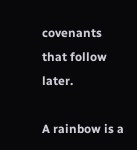covenants that follow later.

A rainbow is a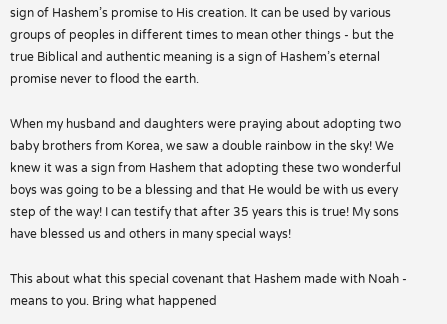sign of Hashem’s promise to His creation. It can be used by various groups of peoples in different times to mean other things - but the true Biblical and authentic meaning is a sign of Hashem’s eternal promise never to flood the earth.

When my husband and daughters were praying about adopting two baby brothers from Korea, we saw a double rainbow in the sky! We knew it was a sign from Hashem that adopting these two wonderful boys was going to be a blessing and that He would be with us every step of the way! I can testify that after 35 years this is true! My sons have blessed us and others in many special ways!

This about what this special covenant that Hashem made with Noah - means to you. Bring what happened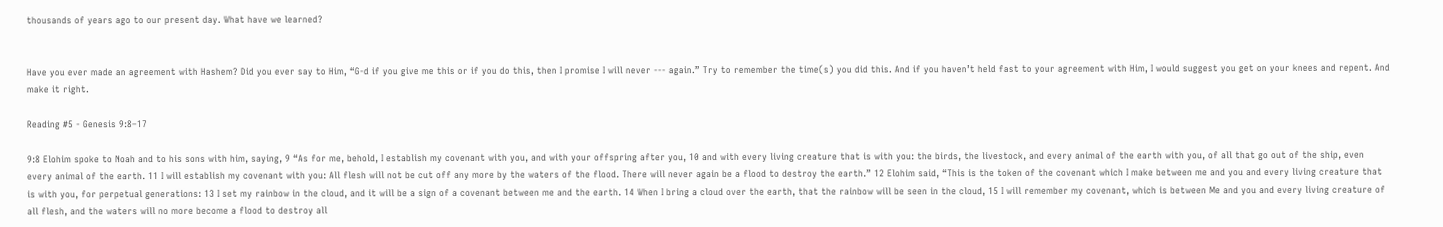thousands of years ago to our present day. What have we learned?


Have you ever made an agreement with Hashem? Did you ever say to Him, “G-d if you give me this or if you do this, then I promise I will never --- again.” Try to remember the time(s) you did this. And if you haven’t held fast to your agreement with Him, I would suggest you get on your knees and repent. And make it right.

Reading #5 - Genesis 9:8–17

9:8 Elohim spoke to Noah and to his sons with him, saying, 9 “As for me, behold, I establish my covenant with you, and with your offspring after you, 10 and with every living creature that is with you: the birds, the livestock, and every animal of the earth with you, of all that go out of the ship, even every animal of the earth. 11 I will establish my covenant with you: All flesh will not be cut off any more by the waters of the flood. There will never again be a flood to destroy the earth.” 12 Elohim said, “This is the token of the covenant which I make between me and you and every living creature that is with you, for perpetual generations: 13 I set my rainbow in the cloud, and it will be a sign of a covenant between me and the earth. 14 When I bring a cloud over the earth, that the rainbow will be seen in the cloud, 15 I will remember my covenant, which is between Me and you and every living creature of all flesh, and the waters will no more become a flood to destroy all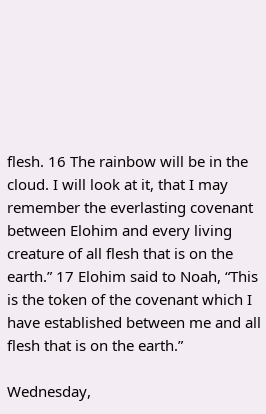flesh. 16 The rainbow will be in the cloud. I will look at it, that I may remember the everlasting covenant between Elohim and every living creature of all flesh that is on the earth.” 17 Elohim said to Noah, “This is the token of the covenant which I have established between me and all flesh that is on the earth.”

Wednesday,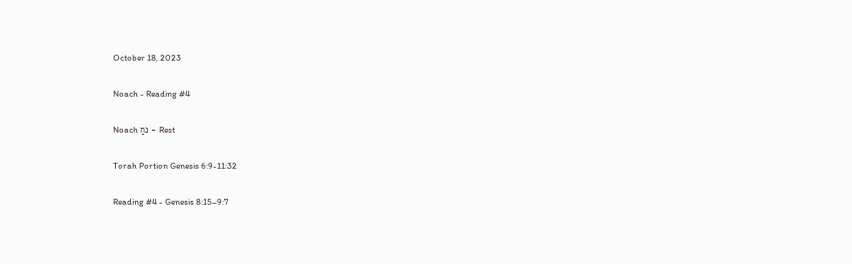October 18, 2023

Noach - Reading #4

Noach נֹחַ - Rest

Torah Portion Genesis 6:9-11:32

Reading #4 - Genesis 8:15–9:7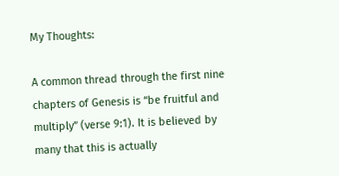My Thoughts:

A common thread through the first nine chapters of Genesis is “be fruitful and multiply” (verse 9:1). It is believed by many that this is actually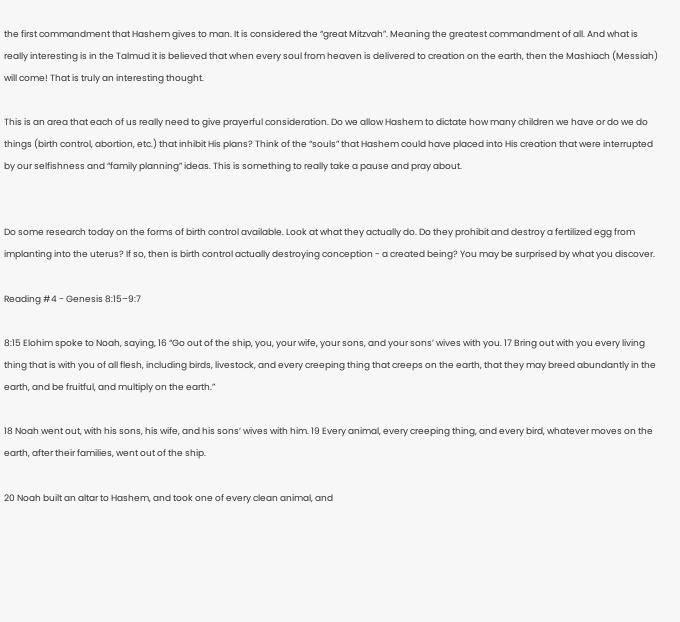the first commandment that Hashem gives to man. It is considered the “great Mitzvah”. Meaning the greatest commandment of all. And what is really interesting is in the Talmud it is believed that when every soul from heaven is delivered to creation on the earth, then the Mashiach (Messiah) will come! That is truly an interesting thought.

This is an area that each of us really need to give prayerful consideration. Do we allow Hashem to dictate how many children we have or do we do things (birth control, abortion, etc.) that inhibit His plans? Think of the “souls” that Hashem could have placed into His creation that were interrupted by our selfishness and “family planning” ideas. This is something to really take a pause and pray about.


Do some research today on the forms of birth control available. Look at what they actually do. Do they prohibit and destroy a fertilized egg from implanting into the uterus? If so, then is birth control actually destroying conception - a created being? You may be surprised by what you discover.

Reading #4 - Genesis 8:15–9:7

8:15 Elohim spoke to Noah, saying, 16 “Go out of the ship, you, your wife, your sons, and your sons’ wives with you. 17 Bring out with you every living thing that is with you of all flesh, including birds, livestock, and every creeping thing that creeps on the earth, that they may breed abundantly in the earth, and be fruitful, and multiply on the earth.”

18 Noah went out, with his sons, his wife, and his sons’ wives with him. 19 Every animal, every creeping thing, and every bird, whatever moves on the earth, after their families, went out of the ship.

20 Noah built an altar to Hashem, and took one of every clean animal, and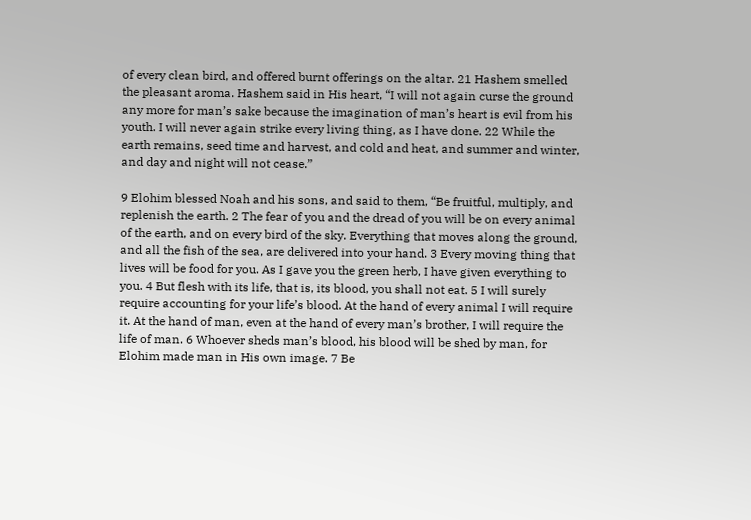of every clean bird, and offered burnt offerings on the altar. 21 Hashem smelled the pleasant aroma. Hashem said in His heart, “I will not again curse the ground any more for man’s sake because the imagination of man’s heart is evil from his youth. I will never again strike every living thing, as I have done. 22 While the earth remains, seed time and harvest, and cold and heat, and summer and winter, and day and night will not cease.”

9 Elohim blessed Noah and his sons, and said to them, “Be fruitful, multiply, and replenish the earth. 2 The fear of you and the dread of you will be on every animal of the earth, and on every bird of the sky. Everything that moves along the ground, and all the fish of the sea, are delivered into your hand. 3 Every moving thing that lives will be food for you. As I gave you the green herb, I have given everything to you. 4 But flesh with its life, that is, its blood, you shall not eat. 5 I will surely require accounting for your life’s blood. At the hand of every animal I will require it. At the hand of man, even at the hand of every man’s brother, I will require the life of man. 6 Whoever sheds man’s blood, his blood will be shed by man, for Elohim made man in His own image. 7 Be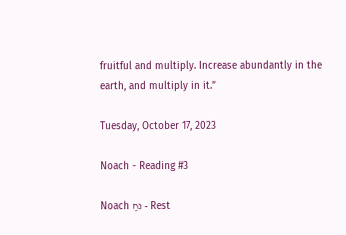fruitful and multiply. Increase abundantly in the earth, and multiply in it.”

Tuesday, October 17, 2023

Noach - Reading #3

Noach נֹחַ - Rest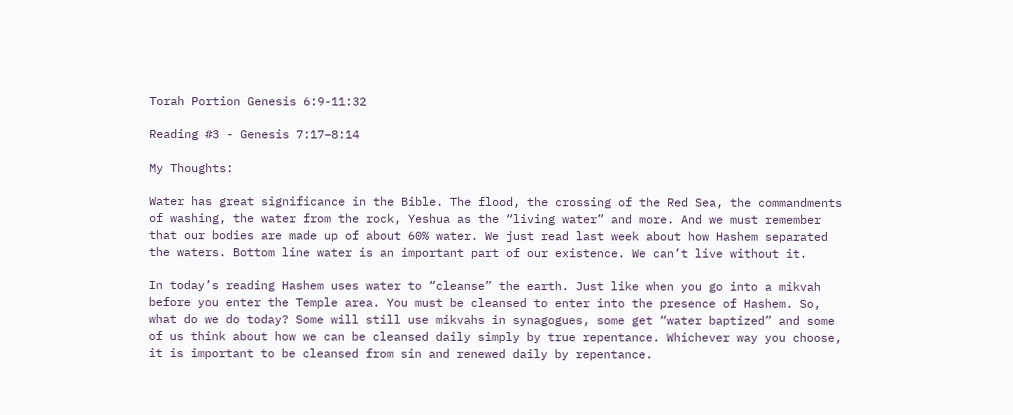Torah Portion Genesis 6:9-11:32

Reading #3 - Genesis 7:17–8:14

My Thoughts:

Water has great significance in the Bible. The flood, the crossing of the Red Sea, the commandments of washing, the water from the rock, Yeshua as the “living water” and more. And we must remember that our bodies are made up of about 60% water. We just read last week about how Hashem separated the waters. Bottom line water is an important part of our existence. We can’t live without it.

In today’s reading Hashem uses water to “cleanse” the earth. Just like when you go into a mikvah before you enter the Temple area. You must be cleansed to enter into the presence of Hashem. So, what do we do today? Some will still use mikvahs in synagogues, some get “water baptized” and some of us think about how we can be cleansed daily simply by true repentance. Whichever way you choose, it is important to be cleansed from sin and renewed daily by repentance.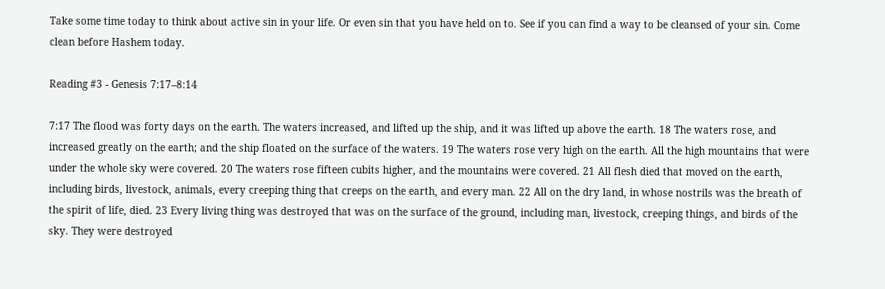Take some time today to think about active sin in your life. Or even sin that you have held on to. See if you can find a way to be cleansed of your sin. Come clean before Hashem today.

Reading #3 - Genesis 7:17–8:14

7:17 The flood was forty days on the earth. The waters increased, and lifted up the ship, and it was lifted up above the earth. 18 The waters rose, and increased greatly on the earth; and the ship floated on the surface of the waters. 19 The waters rose very high on the earth. All the high mountains that were under the whole sky were covered. 20 The waters rose fifteen cubits higher, and the mountains were covered. 21 All flesh died that moved on the earth, including birds, livestock, animals, every creeping thing that creeps on the earth, and every man. 22 All on the dry land, in whose nostrils was the breath of the spirit of life, died. 23 Every living thing was destroyed that was on the surface of the ground, including man, livestock, creeping things, and birds of the sky. They were destroyed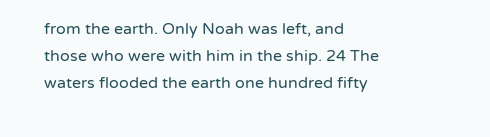from the earth. Only Noah was left, and those who were with him in the ship. 24 The waters flooded the earth one hundred fifty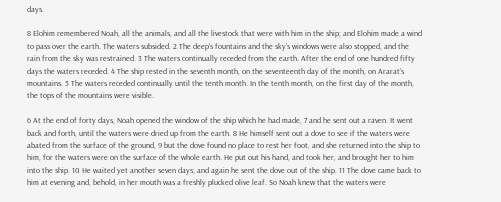days.

8 Elohim remembered Noah, all the animals, and all the livestock that were with him in the ship; and Elohim made a wind to pass over the earth. The waters subsided. 2 The deep’s fountains and the sky’s windows were also stopped, and the rain from the sky was restrained. 3 The waters continually receded from the earth. After the end of one hundred fifty days the waters receded. 4 The ship rested in the seventh month, on the seventeenth day of the month, on Ararat’s mountains. 5 The waters receded continually until the tenth month. In the tenth month, on the first day of the month, the tops of the mountains were visible.

6 At the end of forty days, Noah opened the window of the ship which he had made, 7 and he sent out a raven. It went back and forth, until the waters were dried up from the earth. 8 He himself sent out a dove to see if the waters were abated from the surface of the ground, 9 but the dove found no place to rest her foot, and she returned into the ship to him, for the waters were on the surface of the whole earth. He put out his hand, and took her, and brought her to him into the ship. 10 He waited yet another seven days; and again he sent the dove out of the ship. 11 The dove came back to him at evening and, behold, in her mouth was a freshly plucked olive leaf. So Noah knew that the waters were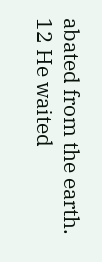abated from the earth. 12 He waited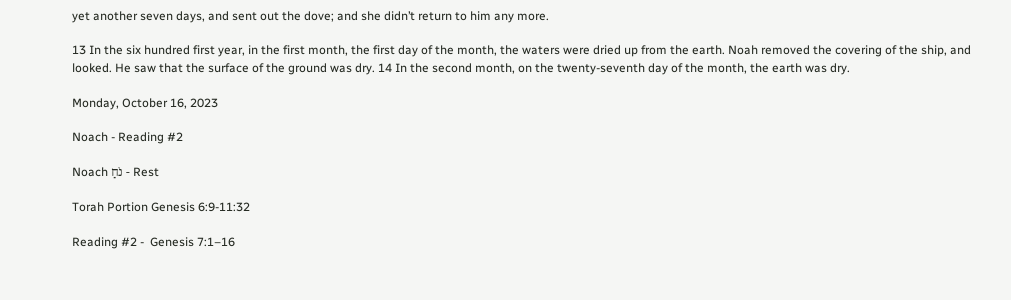yet another seven days, and sent out the dove; and she didn’t return to him any more.

13 In the six hundred first year, in the first month, the first day of the month, the waters were dried up from the earth. Noah removed the covering of the ship, and looked. He saw that the surface of the ground was dry. 14 In the second month, on the twenty-seventh day of the month, the earth was dry.

Monday, October 16, 2023

Noach - Reading #2

Noach נֹחַ - Rest

Torah Portion Genesis 6:9-11:32

Reading #2 -  Genesis 7:1–16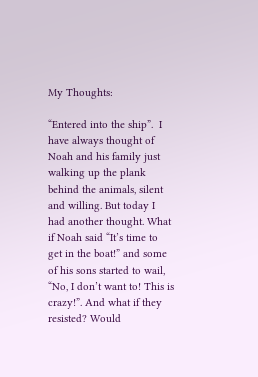My Thoughts:

“Entered into the ship”.  I have always thought of Noah and his family just walking up the plank behind the animals, silent and willing. But today I had another thought. What if Noah said “It’s time to get in the boat!” and some of his sons started to wail, “No, I don’t want to! This is crazy!”. And what if they resisted? Would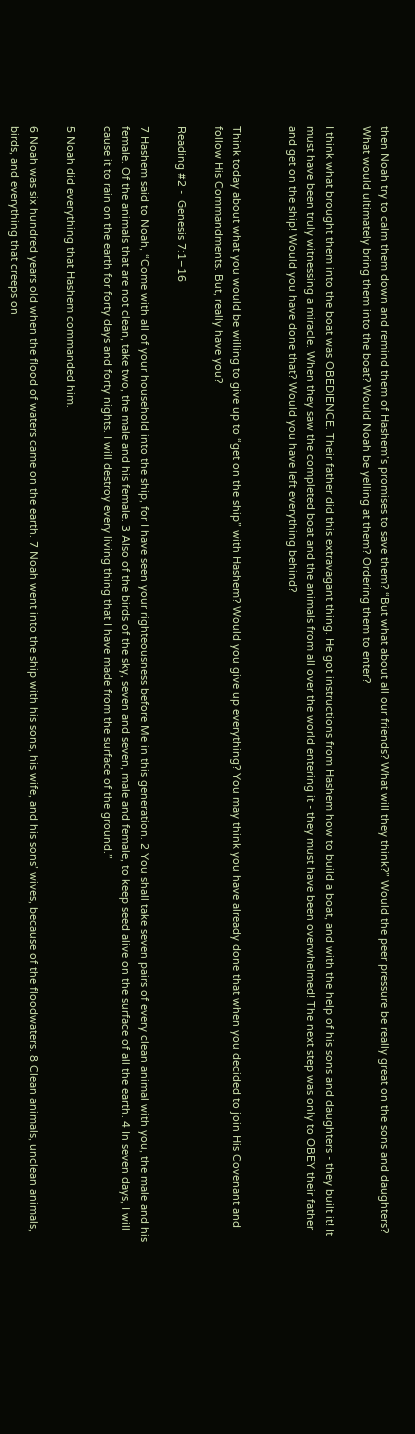then Noah try to calm them down and remind them of Hashem’s promises to save them? “But what about all our friends? What will they think?” Would the peer pressure be really great on the sons and daughters? What would ultimately bring them into the boat? Would Noah be yelling at them? Ordering them to enter?

I think what brought them into the boat was OBEDIENCE. Their father did this extravagant thing. He got instructions from Hashem how to build a boat, and with the help of his sons and daughters - they built it! It must have been truly witnessing a miracle. When they saw the completed boat and the animals from all over the world entering it - they must have been overwhelmed! The next step was only to OBEY their father and get on the ship! Would you have done that? Would you have left everything behind?


Think today about what you would be willing to give up to “get on the ship” with Hashem? Would you give up everything? You may think you have already done that when you decided to join His Covenant and follow His Commandments. But, really have you?

Reading #2 -  Genesis 7:1–16

7 Hashem said to Noah, “Come with all of your household into the ship, for I have seen your righteousness before Me in this generation. 2 You shall take seven pairs of every clean animal with you, the male and his female. Of the animals that are not clean, take two, the male and his female. 3 Also of the birds of the sky, seven and seven, male and female, to keep seed alive on the surface of all the earth. 4 In seven days, I will cause it to rain on the earth for forty days and forty nights. I will destroy every living thing that I have made from the surface of the ground.”

5 Noah did everything that Hashem commanded him.

6 Noah was six hundred years old when the flood of waters came on the earth. 7 Noah went into the ship with his sons, his wife, and his sons’ wives, because of the floodwaters. 8 Clean animals, unclean animals, birds, and everything that creeps on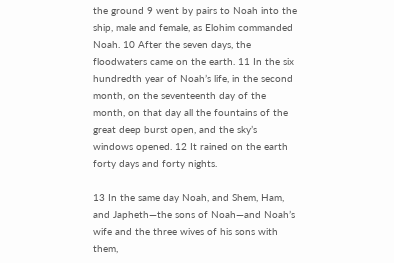the ground 9 went by pairs to Noah into the ship, male and female, as Elohim commanded Noah. 10 After the seven days, the floodwaters came on the earth. 11 In the six hundredth year of Noah’s life, in the second month, on the seventeenth day of the month, on that day all the fountains of the great deep burst open, and the sky’s windows opened. 12 It rained on the earth forty days and forty nights.

13 In the same day Noah, and Shem, Ham, and Japheth—the sons of Noah—and Noah’s wife and the three wives of his sons with them,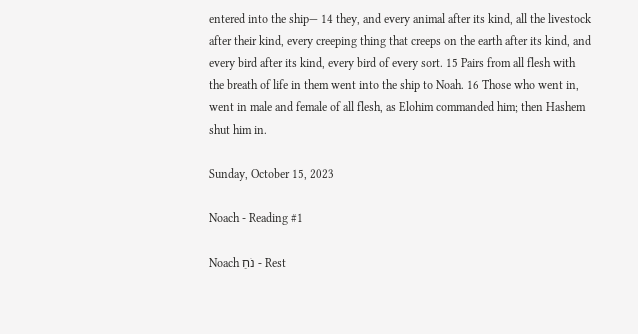entered into the ship— 14 they, and every animal after its kind, all the livestock after their kind, every creeping thing that creeps on the earth after its kind, and every bird after its kind, every bird of every sort. 15 Pairs from all flesh with the breath of life in them went into the ship to Noah. 16 Those who went in, went in male and female of all flesh, as Elohim commanded him; then Hashem shut him in.

Sunday, October 15, 2023

Noach - Reading #1

Noach נֹחַ - Rest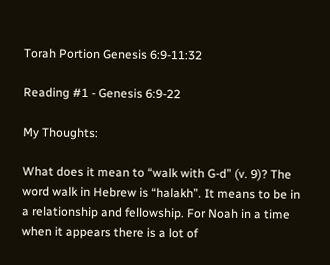Torah Portion Genesis 6:9-11:32

Reading #1 - Genesis 6:9-22

My Thoughts:

What does it mean to “walk with G-d” (v. 9)? The word walk in Hebrew is “halakh”. It means to be in a relationship and fellowship. For Noah in a time when it appears there is a lot of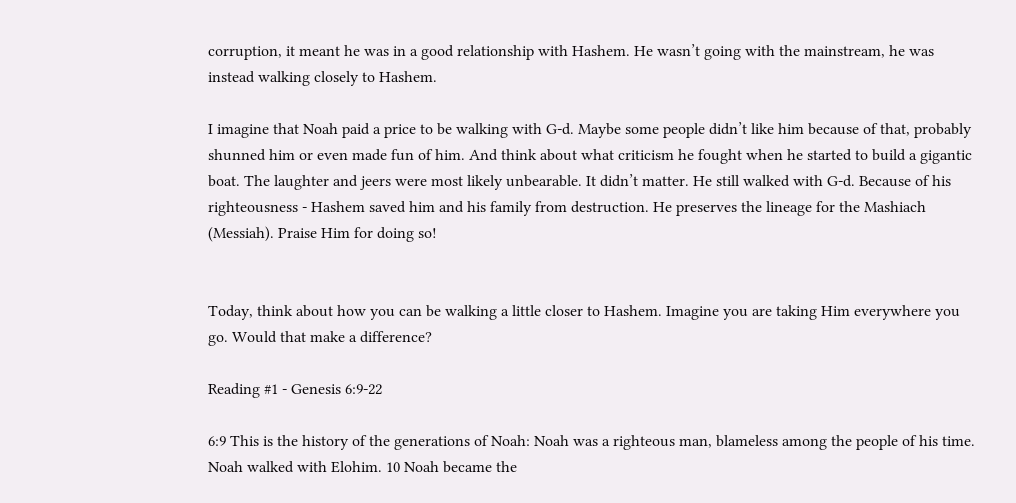corruption, it meant he was in a good relationship with Hashem. He wasn’t going with the mainstream, he was instead walking closely to Hashem.

I imagine that Noah paid a price to be walking with G-d. Maybe some people didn’t like him because of that, probably shunned him or even made fun of him. And think about what criticism he fought when he started to build a gigantic boat. The laughter and jeers were most likely unbearable. It didn’t matter. He still walked with G-d. Because of his righteousness - Hashem saved him and his family from destruction. He preserves the lineage for the Mashiach (Messiah). Praise Him for doing so!


Today, think about how you can be walking a little closer to Hashem. Imagine you are taking Him everywhere you go. Would that make a difference?

Reading #1 - Genesis 6:9-22

6:9 This is the history of the generations of Noah: Noah was a righteous man, blameless among the people of his time. Noah walked with Elohim. 10 Noah became the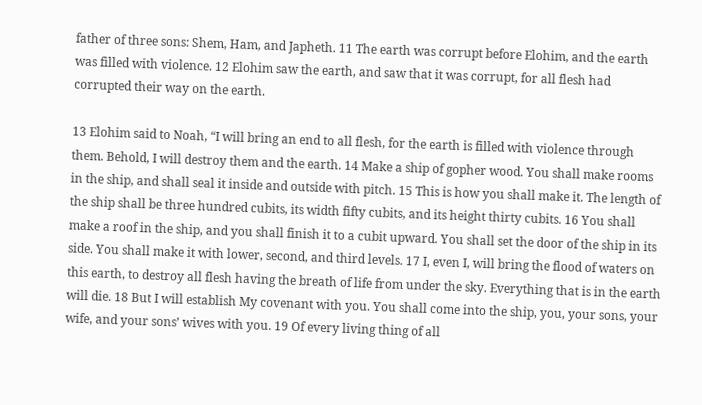father of three sons: Shem, Ham, and Japheth. 11 The earth was corrupt before Elohim, and the earth was filled with violence. 12 Elohim saw the earth, and saw that it was corrupt, for all flesh had corrupted their way on the earth.

13 Elohim said to Noah, “I will bring an end to all flesh, for the earth is filled with violence through them. Behold, I will destroy them and the earth. 14 Make a ship of gopher wood. You shall make rooms in the ship, and shall seal it inside and outside with pitch. 15 This is how you shall make it. The length of the ship shall be three hundred cubits, its width fifty cubits, and its height thirty cubits. 16 You shall make a roof in the ship, and you shall finish it to a cubit upward. You shall set the door of the ship in its side. You shall make it with lower, second, and third levels. 17 I, even I, will bring the flood of waters on this earth, to destroy all flesh having the breath of life from under the sky. Everything that is in the earth will die. 18 But I will establish My covenant with you. You shall come into the ship, you, your sons, your wife, and your sons’ wives with you. 19 Of every living thing of all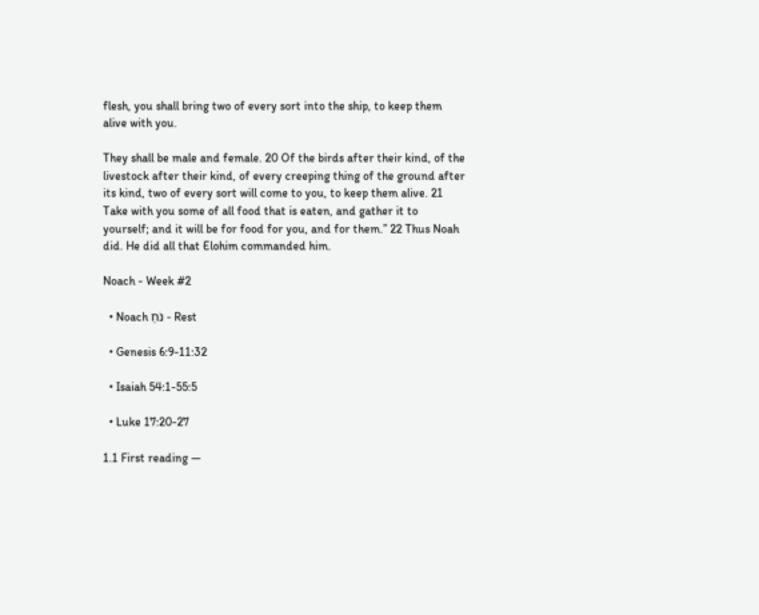flesh, you shall bring two of every sort into the ship, to keep them alive with you.

They shall be male and female. 20 Of the birds after their kind, of the livestock after their kind, of every creeping thing of the ground after its kind, two of every sort will come to you, to keep them alive. 21 Take with you some of all food that is eaten, and gather it to yourself; and it will be for food for you, and for them.” 22 Thus Noah did. He did all that Elohim commanded him.

Noach - Week #2

  • Noach נֹחַ - Rest

  • Genesis 6:9-11:32

  • Isaiah 54:1-55:5

  • Luke 17:20-27

1.1 First reading —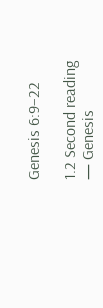Genesis 6:9–22

1.2 Second reading — Genesis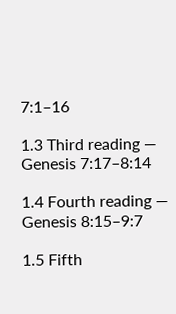7:1–16

1.3 Third reading — Genesis 7:17–8:14

1.4 Fourth reading — Genesis 8:15–9:7

1.5 Fifth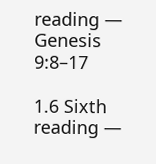reading — Genesis 9:8–17

1.6 Sixth reading —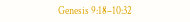Genesis 9:18–10:32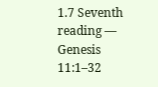1.7 Seventh reading — Genesis 11:1–32